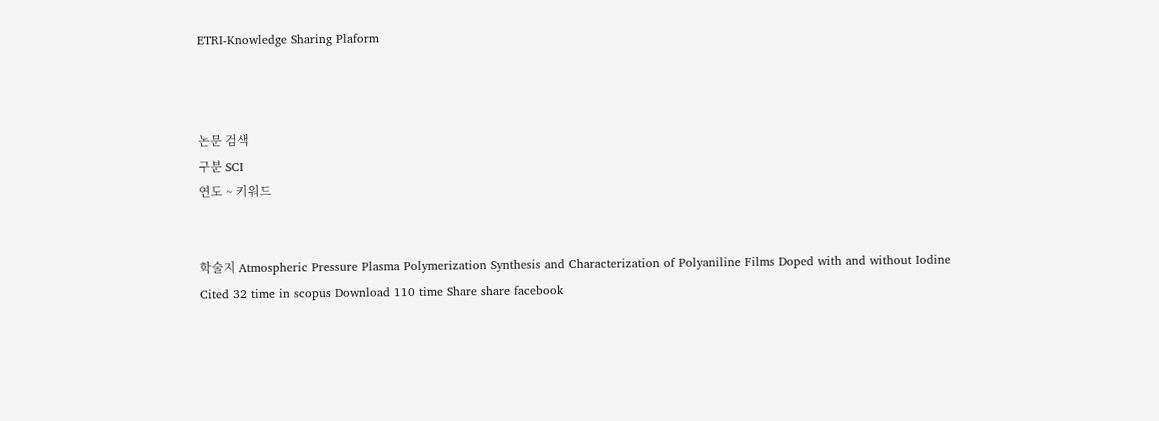ETRI-Knowledge Sharing Plaform



논문 검색
구분 SCI
연도 ~ 키워드


학술지 Atmospheric Pressure Plasma Polymerization Synthesis and Characterization of Polyaniline Films Doped with and without Iodine
Cited 32 time in scopus Download 110 time Share share facebook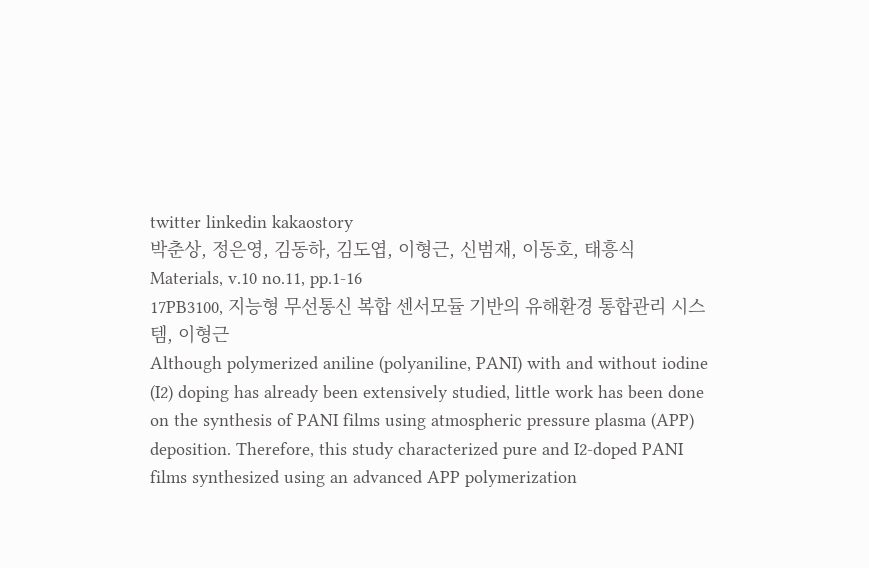twitter linkedin kakaostory
박춘상, 정은영, 김동하, 김도엽, 이형근, 신범재, 이동호, 태흥식
Materials, v.10 no.11, pp.1-16
17PB3100, 지능형 무선통신 복합 센서모듈 기반의 유해환경 통합관리 시스템, 이형근
Although polymerized aniline (polyaniline, PANI) with and without iodine (I2) doping has already been extensively studied, little work has been done on the synthesis of PANI films using atmospheric pressure plasma (APP) deposition. Therefore, this study characterized pure and I2-doped PANI films synthesized using an advanced APP polymerization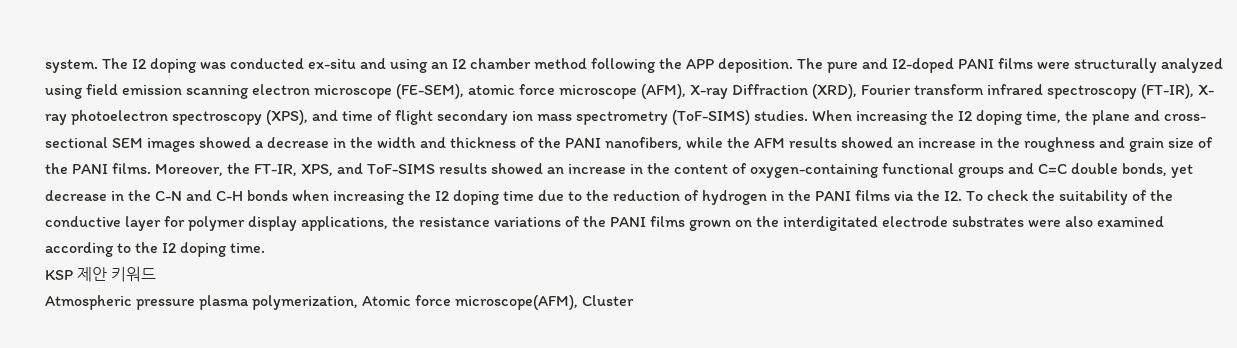system. The I2 doping was conducted ex-situ and using an I2 chamber method following the APP deposition. The pure and I2-doped PANI films were structurally analyzed using field emission scanning electron microscope (FE-SEM), atomic force microscope (AFM), X-ray Diffraction (XRD), Fourier transform infrared spectroscopy (FT-IR), X-ray photoelectron spectroscopy (XPS), and time of flight secondary ion mass spectrometry (ToF-SIMS) studies. When increasing the I2 doping time, the plane and cross-sectional SEM images showed a decrease in the width and thickness of the PANI nanofibers, while the AFM results showed an increase in the roughness and grain size of the PANI films. Moreover, the FT-IR, XPS, and ToF-SIMS results showed an increase in the content of oxygen-containing functional groups and C=C double bonds, yet decrease in the C-N and C-H bonds when increasing the I2 doping time due to the reduction of hydrogen in the PANI films via the I2. To check the suitability of the conductive layer for polymer display applications, the resistance variations of the PANI films grown on the interdigitated electrode substrates were also examined according to the I2 doping time.
KSP 제안 키워드
Atmospheric pressure plasma polymerization, Atomic force microscope(AFM), Cluster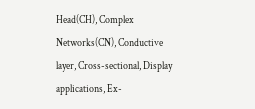Head(CH), Complex Networks(CN), Conductive layer, Cross-sectional, Display applications, Ex-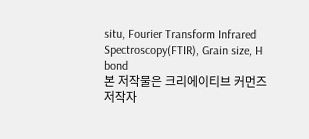situ, Fourier Transform Infrared Spectroscopy(FTIR), Grain size, H bond
본 저작물은 크리에이티브 커먼즈 저작자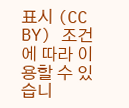표시 (CC BY) 조건에 따라 이용할 수 있습니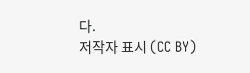다.
저작자 표시 (CC BY)